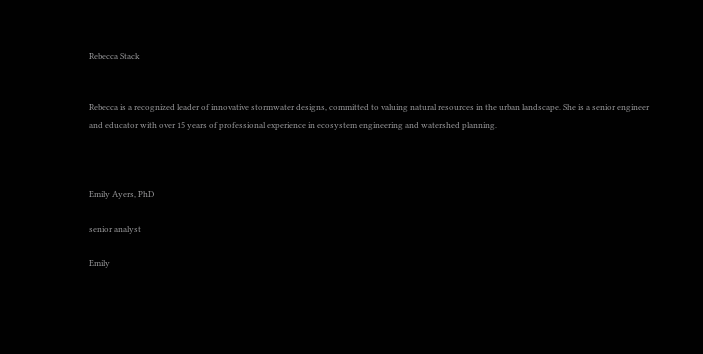Rebecca Stack


Rebecca is a recognized leader of innovative stormwater designs, committed to valuing natural resources in the urban landscape. She is a senior engineer and educator with over 15 years of professional experience in ecosystem engineering and watershed planning.



Emily Ayers, PhD

senior analyst

Emily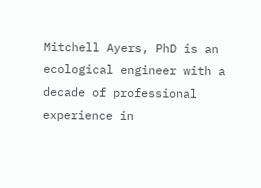Mitchell Ayers, PhD is an ecological engineer with a decade of professional experience in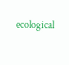ecological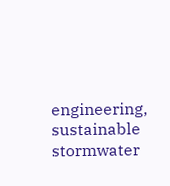engineering, sustainable stormwater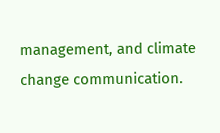management, and climate change communication.